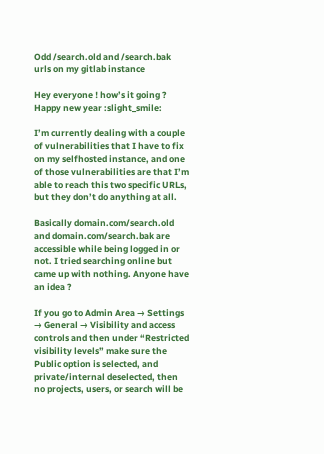Odd /search.old and /search.bak urls on my gitlab instance

Hey everyone ! how’s it going ? Happy new year :slight_smile:

I’m currently dealing with a couple of vulnerabilities that I have to fix on my selfhosted instance, and one of those vulnerabilities are that I’m able to reach this two specific URLs, but they don’t do anything at all.

Basically domain.com/search.old and domain.com/search.bak are accessible while being logged in or not. I tried searching online but came up with nothing. Anyone have an idea ?

If you go to Admin Area → Settings → General → Visibility and access controls and then under “Restricted visibility levels” make sure the Public option is selected, and private/internal deselected, then no projects, users, or search will be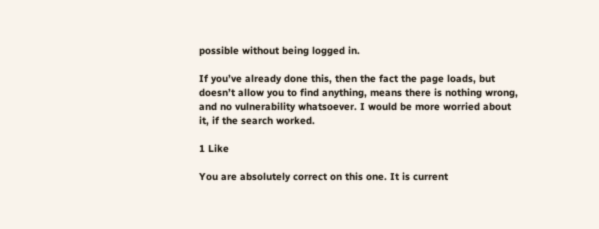possible without being logged in.

If you’ve already done this, then the fact the page loads, but doesn’t allow you to find anything, means there is nothing wrong, and no vulnerability whatsoever. I would be more worried about it, if the search worked.

1 Like

You are absolutely correct on this one. It is current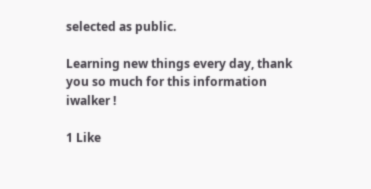selected as public.

Learning new things every day, thank you so much for this information iwalker !

1 Like